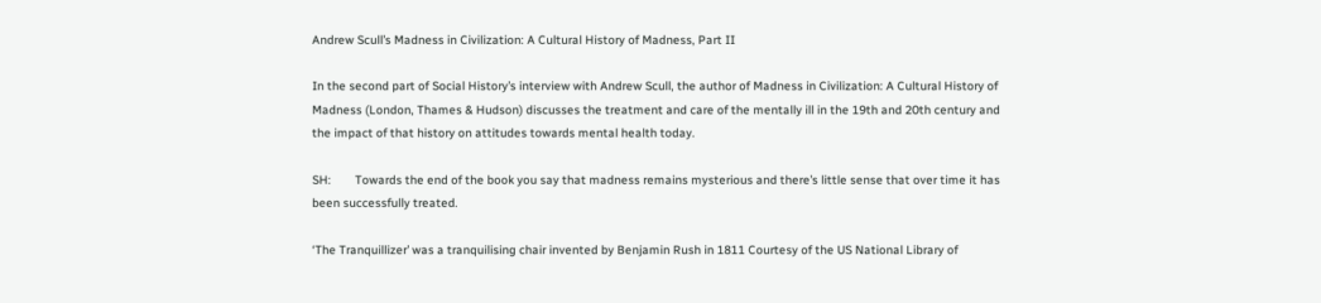Andrew Scull’s Madness in Civilization: A Cultural History of Madness, Part II

In the second part of Social History’s interview with Andrew Scull, the author of Madness in Civilization: A Cultural History of Madness (London, Thames & Hudson) discusses the treatment and care of the mentally ill in the 19th and 20th century and the impact of that history on attitudes towards mental health today.

SH:        Towards the end of the book you say that madness remains mysterious and there’s little sense that over time it has been successfully treated.

‘The Tranquillizer’ was a tranquilising chair invented by Benjamin Rush in 1811 Courtesy of the US National Library of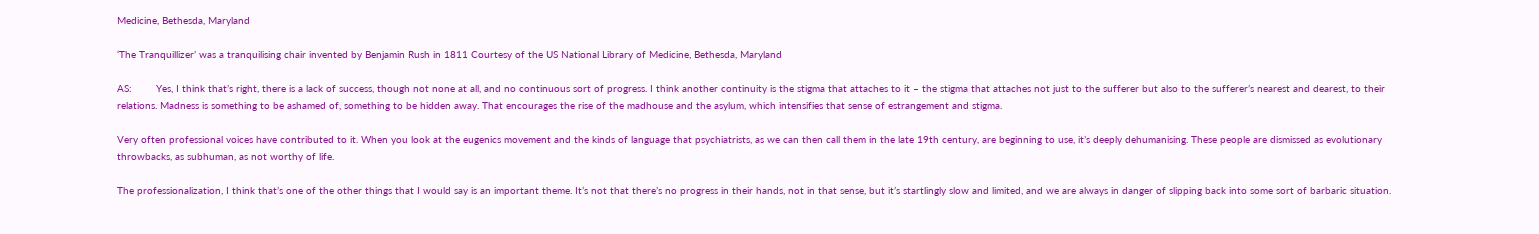Medicine, Bethesda, Maryland

‘The Tranquillizer’ was a tranquilising chair invented by Benjamin Rush in 1811 Courtesy of the US National Library of Medicine, Bethesda, Maryland

AS:        Yes, I think that’s right, there is a lack of success, though not none at all, and no continuous sort of progress. I think another continuity is the stigma that attaches to it – the stigma that attaches not just to the sufferer but also to the sufferer’s nearest and dearest, to their relations. Madness is something to be ashamed of, something to be hidden away. That encourages the rise of the madhouse and the asylum, which intensifies that sense of estrangement and stigma.

Very often professional voices have contributed to it. When you look at the eugenics movement and the kinds of language that psychiatrists, as we can then call them in the late 19th century, are beginning to use, it’s deeply dehumanising. These people are dismissed as evolutionary throwbacks, as subhuman, as not worthy of life.

The professionalization, I think that’s one of the other things that I would say is an important theme. It’s not that there’s no progress in their hands, not in that sense, but it’s startlingly slow and limited, and we are always in danger of slipping back into some sort of barbaric situation.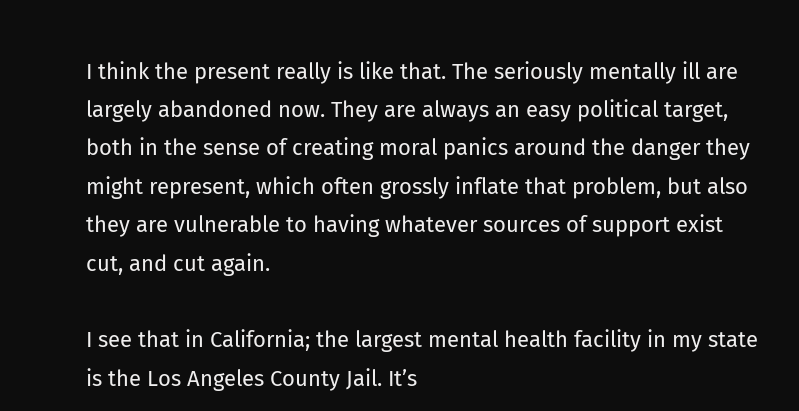I think the present really is like that. The seriously mentally ill are largely abandoned now. They are always an easy political target, both in the sense of creating moral panics around the danger they might represent, which often grossly inflate that problem, but also they are vulnerable to having whatever sources of support exist cut, and cut again.

I see that in California; the largest mental health facility in my state is the Los Angeles County Jail. It’s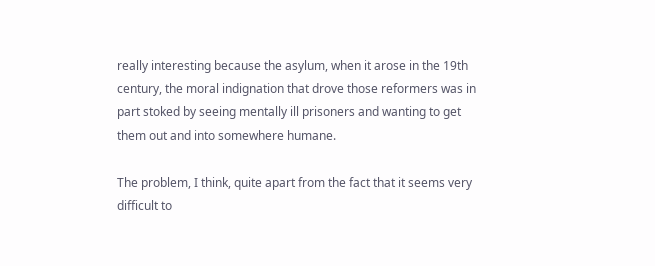really interesting because the asylum, when it arose in the 19th century, the moral indignation that drove those reformers was in part stoked by seeing mentally ill prisoners and wanting to get them out and into somewhere humane.

The problem, I think, quite apart from the fact that it seems very difficult to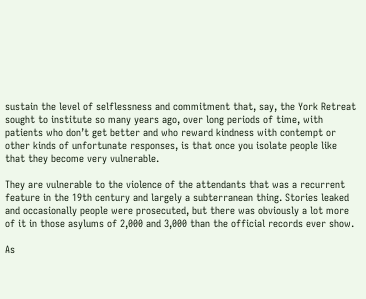sustain the level of selflessness and commitment that, say, the York Retreat sought to institute so many years ago, over long periods of time, with patients who don’t get better and who reward kindness with contempt or other kinds of unfortunate responses, is that once you isolate people like that they become very vulnerable.

They are vulnerable to the violence of the attendants that was a recurrent feature in the 19th century and largely a subterranean thing. Stories leaked and occasionally people were prosecuted, but there was obviously a lot more of it in those asylums of 2,000 and 3,000 than the official records ever show.

As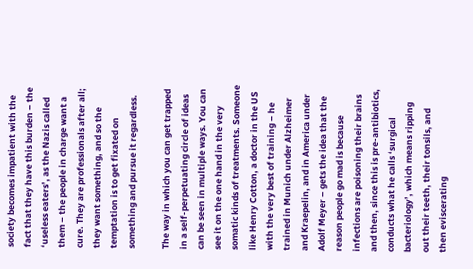society becomes impatient with the fact that they have this burden – the ‘useless eaters’, as the Nazis called them – the people in charge want a cure. They are professionals after all; they want something, and so the temptation is to get fixated on something and pursue it regardless.

The way in which you can get trapped in a self-perpetuating circle of ideas can be seen in multiple ways. You can see it on the one hand in the very somatic kinds of treatments. Someone like Henry Cotton, a doctor in the US with the very best of training – he trained in Munich under Alzheimer and Kraepelin, and in America under Adolf Meyer – gets the idea that the reason people go mad is because infections are poisoning their brains and then, since this is pre-antibiotics, conducts what he calls ‘surgical bacteriology’, which means ripping out their teeth, their tonsils, and then eviscerating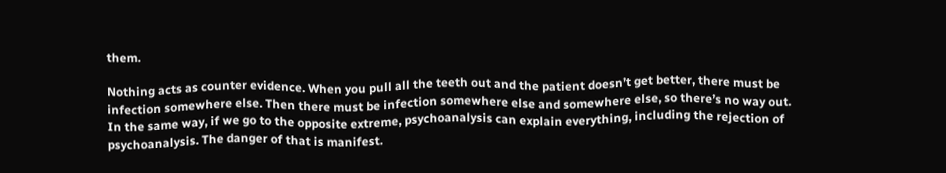them.

Nothing acts as counter evidence. When you pull all the teeth out and the patient doesn’t get better, there must be infection somewhere else. Then there must be infection somewhere else and somewhere else, so there’s no way out. In the same way, if we go to the opposite extreme, psychoanalysis can explain everything, including the rejection of psychoanalysis. The danger of that is manifest.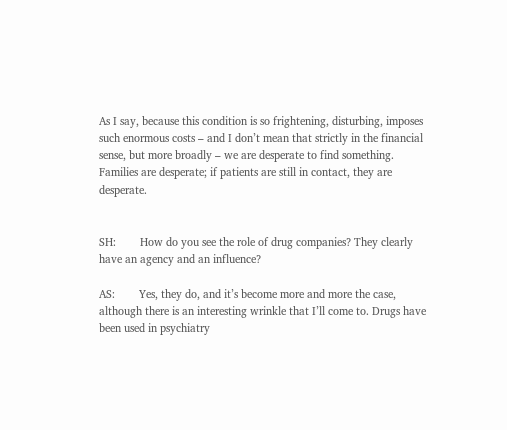As I say, because this condition is so frightening, disturbing, imposes such enormous costs – and I don’t mean that strictly in the financial sense, but more broadly – we are desperate to find something. Families are desperate; if patients are still in contact, they are desperate.


SH:        How do you see the role of drug companies? They clearly have an agency and an influence?

AS:        Yes, they do, and it’s become more and more the case, although there is an interesting wrinkle that I’ll come to. Drugs have been used in psychiatry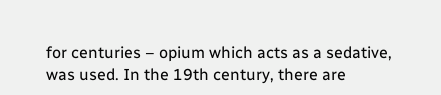for centuries – opium which acts as a sedative, was used. In the 19th century, there are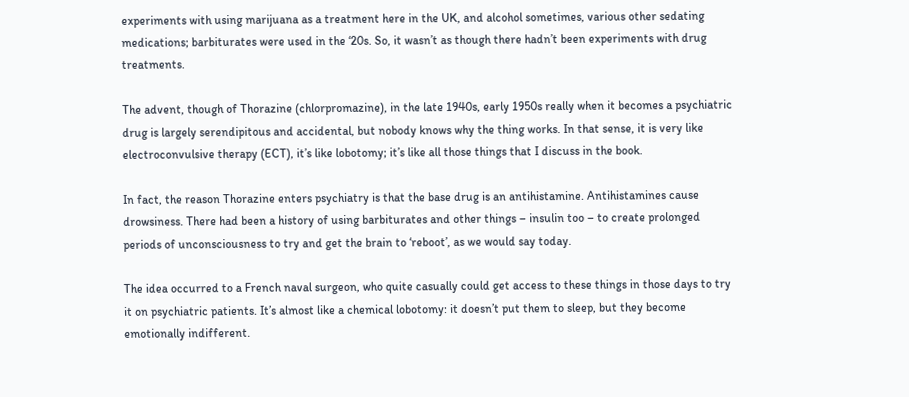experiments with using marijuana as a treatment here in the UK, and alcohol sometimes, various other sedating medications; barbiturates were used in the ‘20s. So, it wasn’t as though there hadn’t been experiments with drug treatments.

The advent, though of Thorazine (chlorpromazine), in the late 1940s, early 1950s really when it becomes a psychiatric drug is largely serendipitous and accidental, but nobody knows why the thing works. In that sense, it is very like electroconvulsive therapy (ECT), it’s like lobotomy; it’s like all those things that I discuss in the book.

In fact, the reason Thorazine enters psychiatry is that the base drug is an antihistamine. Antihistamines cause drowsiness. There had been a history of using barbiturates and other things – insulin too – to create prolonged periods of unconsciousness to try and get the brain to ‘reboot’, as we would say today.

The idea occurred to a French naval surgeon, who quite casually could get access to these things in those days to try it on psychiatric patients. It’s almost like a chemical lobotomy: it doesn’t put them to sleep, but they become emotionally indifferent.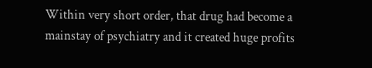Within very short order, that drug had become a mainstay of psychiatry and it created huge profits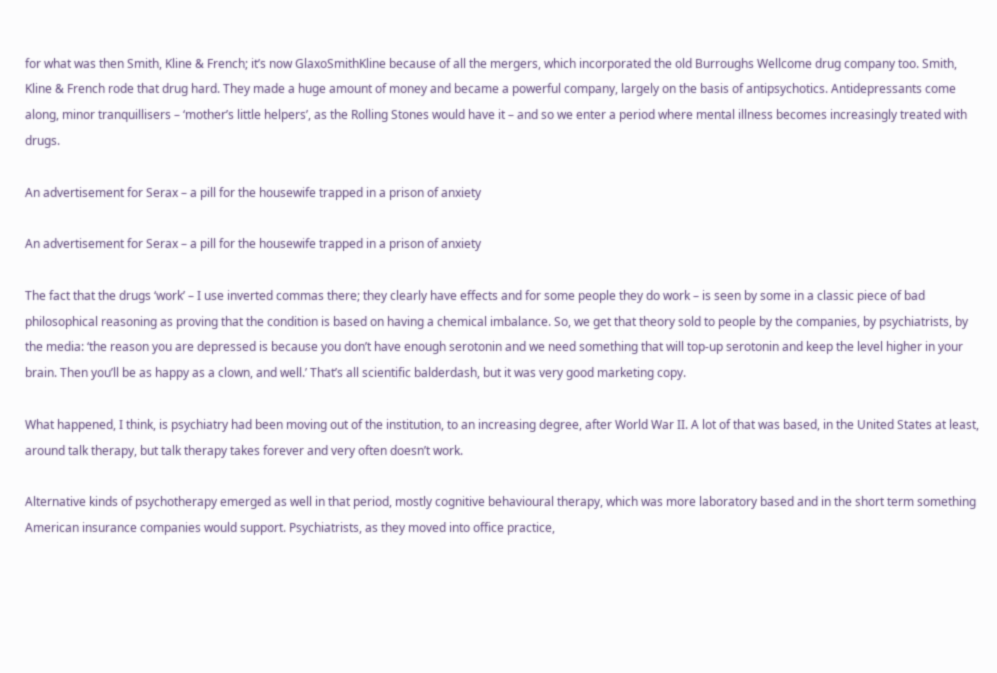for what was then Smith, Kline & French; it’s now GlaxoSmithKline because of all the mergers, which incorporated the old Burroughs Wellcome drug company too. Smith, Kline & French rode that drug hard. They made a huge amount of money and became a powerful company, largely on the basis of antipsychotics. Antidepressants come along, minor tranquillisers – ‘mother’s little helpers’, as the Rolling Stones would have it – and so we enter a period where mental illness becomes increasingly treated with drugs.

An advertisement for Serax – a pill for the housewife trapped in a prison of anxiety

An advertisement for Serax – a pill for the housewife trapped in a prison of anxiety

The fact that the drugs ‘work’ – I use inverted commas there; they clearly have effects and for some people they do work – is seen by some in a classic piece of bad philosophical reasoning as proving that the condition is based on having a chemical imbalance. So, we get that theory sold to people by the companies, by psychiatrists, by the media: ‘the reason you are depressed is because you don’t have enough serotonin and we need something that will top-up serotonin and keep the level higher in your brain. Then you’ll be as happy as a clown, and well.’ That’s all scientific balderdash, but it was very good marketing copy.

What happened, I think, is psychiatry had been moving out of the institution, to an increasing degree, after World War II. A lot of that was based, in the United States at least, around talk therapy, but talk therapy takes forever and very often doesn’t work.

Alternative kinds of psychotherapy emerged as well in that period, mostly cognitive behavioural therapy, which was more laboratory based and in the short term something American insurance companies would support. Psychiatrists, as they moved into office practice,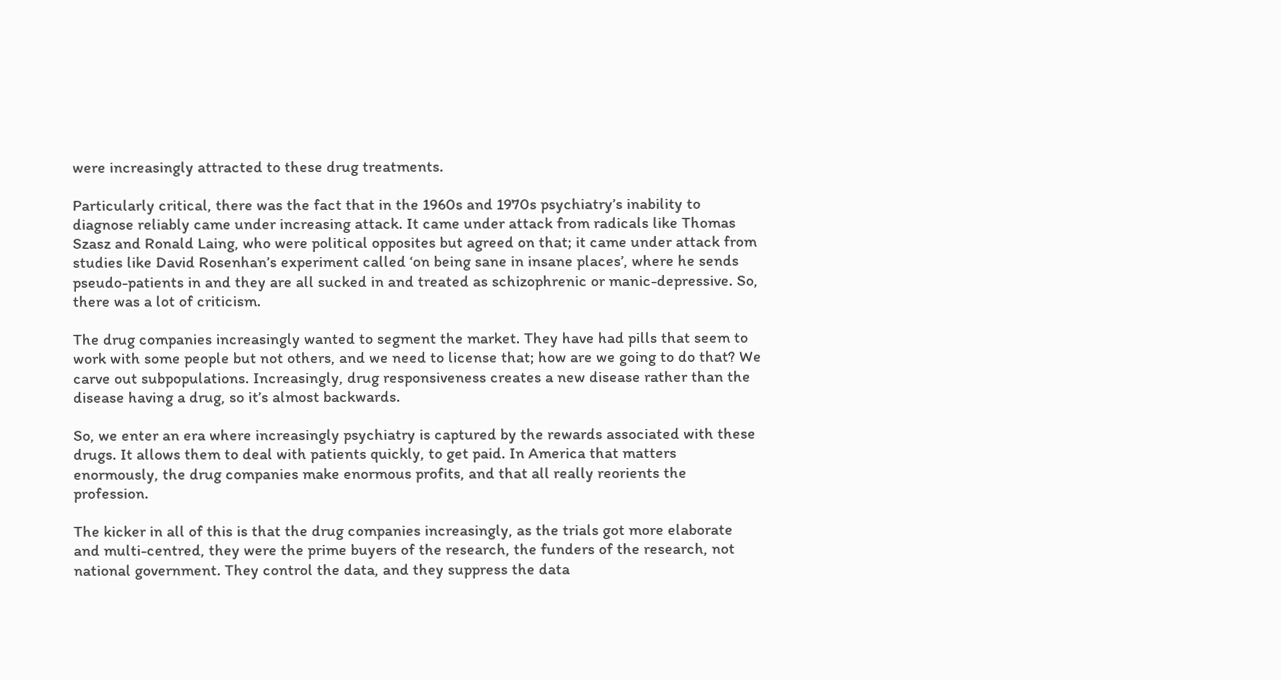were increasingly attracted to these drug treatments.

Particularly critical, there was the fact that in the 1960s and 1970s psychiatry’s inability to diagnose reliably came under increasing attack. It came under attack from radicals like Thomas Szasz and Ronald Laing, who were political opposites but agreed on that; it came under attack from studies like David Rosenhan’s experiment called ‘on being sane in insane places’, where he sends pseudo-patients in and they are all sucked in and treated as schizophrenic or manic-depressive. So, there was a lot of criticism.

The drug companies increasingly wanted to segment the market. They have had pills that seem to work with some people but not others, and we need to license that; how are we going to do that? We carve out subpopulations. Increasingly, drug responsiveness creates a new disease rather than the disease having a drug, so it’s almost backwards.

So, we enter an era where increasingly psychiatry is captured by the rewards associated with these drugs. It allows them to deal with patients quickly, to get paid. In America that matters enormously, the drug companies make enormous profits, and that all really reorients the profession.

The kicker in all of this is that the drug companies increasingly, as the trials got more elaborate and multi-centred, they were the prime buyers of the research, the funders of the research, not national government. They control the data, and they suppress the data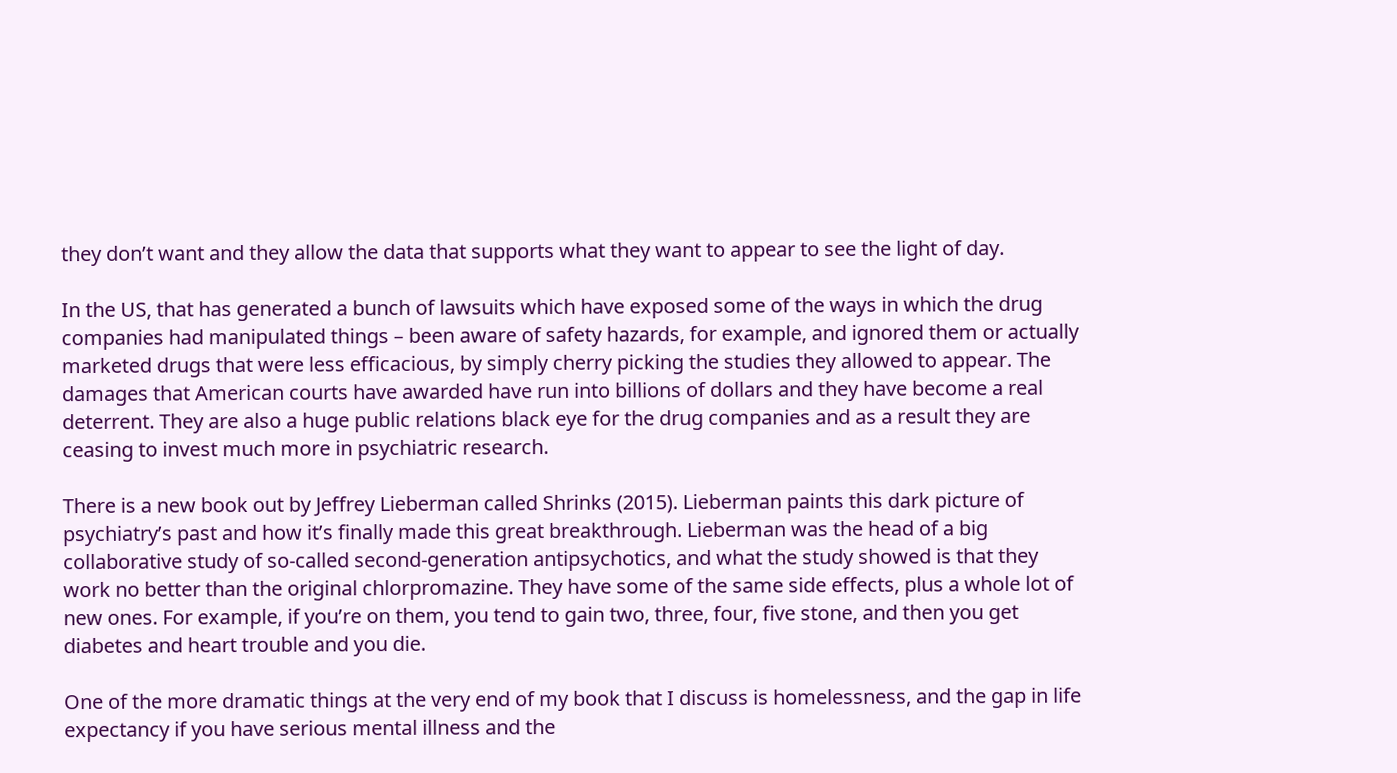they don’t want and they allow the data that supports what they want to appear to see the light of day.

In the US, that has generated a bunch of lawsuits which have exposed some of the ways in which the drug companies had manipulated things – been aware of safety hazards, for example, and ignored them or actually marketed drugs that were less efficacious, by simply cherry picking the studies they allowed to appear. The damages that American courts have awarded have run into billions of dollars and they have become a real deterrent. They are also a huge public relations black eye for the drug companies and as a result they are ceasing to invest much more in psychiatric research.

There is a new book out by Jeffrey Lieberman called Shrinks (2015). Lieberman paints this dark picture of psychiatry’s past and how it’s finally made this great breakthrough. Lieberman was the head of a big collaborative study of so-called second-generation antipsychotics, and what the study showed is that they work no better than the original chlorpromazine. They have some of the same side effects, plus a whole lot of new ones. For example, if you’re on them, you tend to gain two, three, four, five stone, and then you get diabetes and heart trouble and you die.

One of the more dramatic things at the very end of my book that I discuss is homelessness, and the gap in life expectancy if you have serious mental illness and the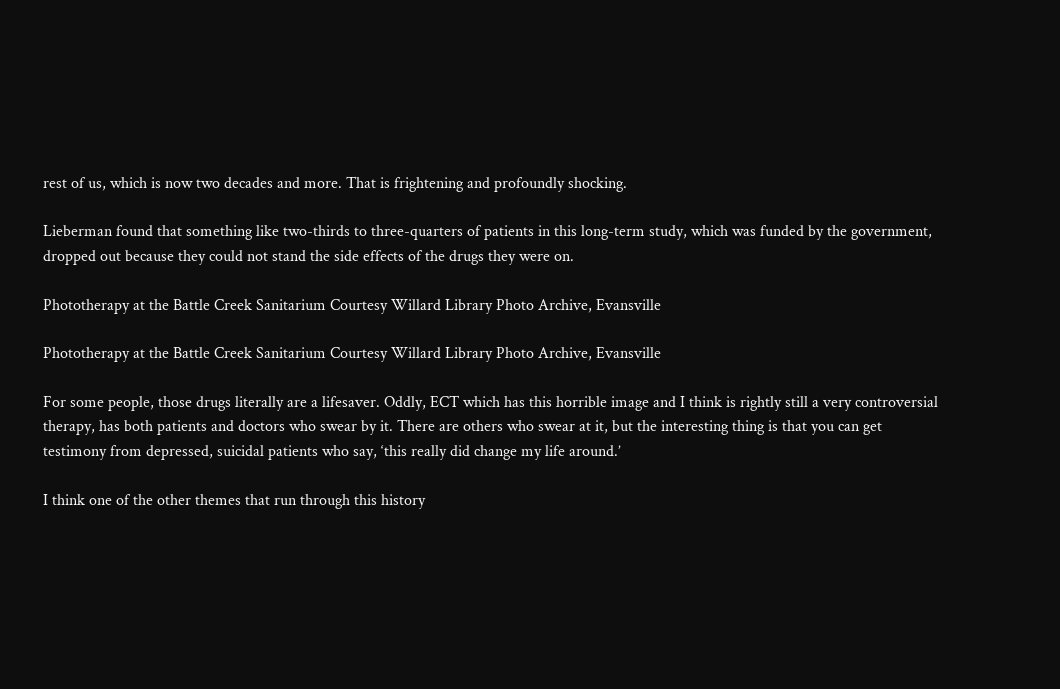rest of us, which is now two decades and more. That is frightening and profoundly shocking.

Lieberman found that something like two-thirds to three-quarters of patients in this long-term study, which was funded by the government, dropped out because they could not stand the side effects of the drugs they were on.

Phototherapy at the Battle Creek Sanitarium Courtesy Willard Library Photo Archive, Evansville

Phototherapy at the Battle Creek Sanitarium Courtesy Willard Library Photo Archive, Evansville

For some people, those drugs literally are a lifesaver. Oddly, ECT which has this horrible image and I think is rightly still a very controversial therapy, has both patients and doctors who swear by it. There are others who swear at it, but the interesting thing is that you can get testimony from depressed, suicidal patients who say, ‘this really did change my life around.’

I think one of the other themes that run through this history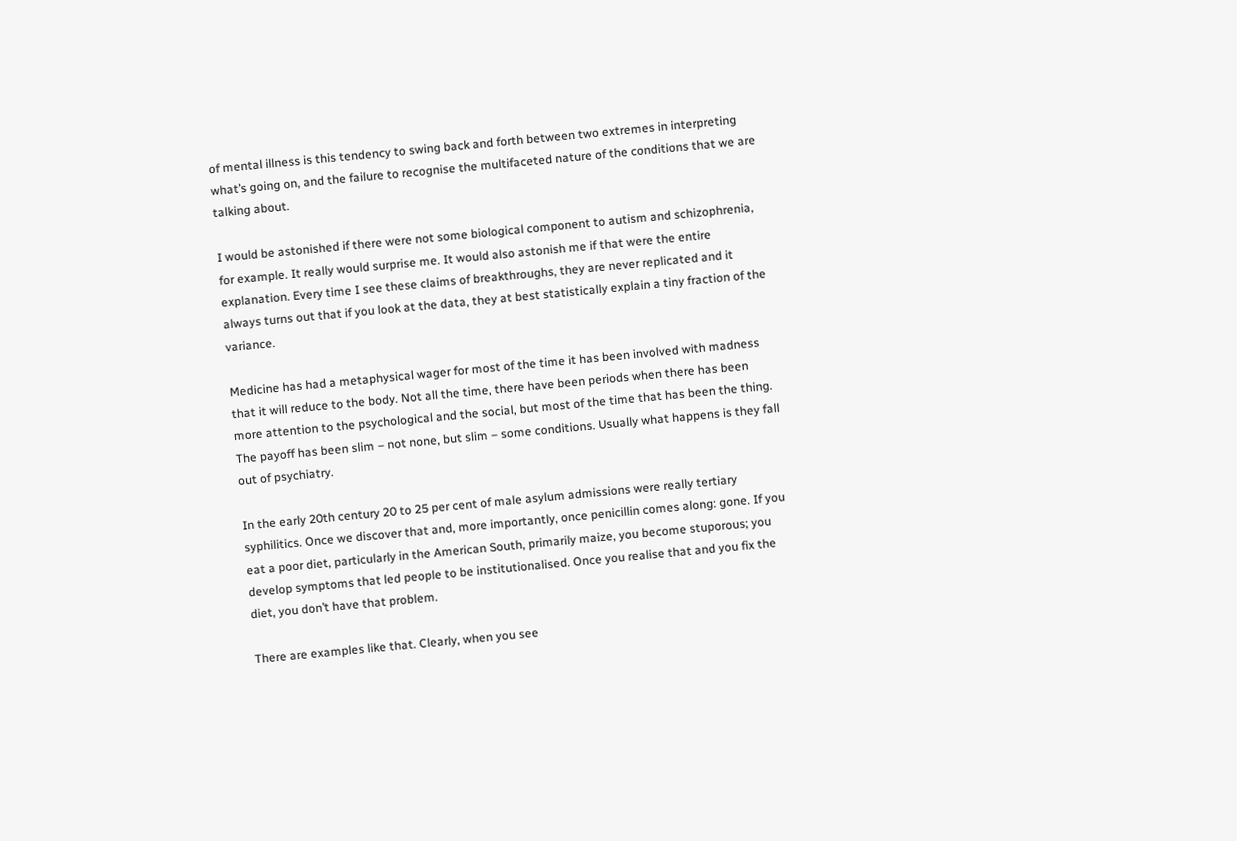of mental illness is this tendency to swing back and forth between two extremes in interpreting what’s going on, and the failure to recognise the multifaceted nature of the conditions that we are talking about.

I would be astonished if there were not some biological component to autism and schizophrenia, for example. It really would surprise me. It would also astonish me if that were the entire explanation. Every time I see these claims of breakthroughs, they are never replicated and it always turns out that if you look at the data, they at best statistically explain a tiny fraction of the variance.

Medicine has had a metaphysical wager for most of the time it has been involved with madness that it will reduce to the body. Not all the time, there have been periods when there has been more attention to the psychological and the social, but most of the time that has been the thing. The payoff has been slim – not none, but slim – some conditions. Usually what happens is they fall out of psychiatry.

In the early 20th century 20 to 25 per cent of male asylum admissions were really tertiary syphilitics. Once we discover that and, more importantly, once penicillin comes along: gone. If you eat a poor diet, particularly in the American South, primarily maize, you become stuporous; you develop symptoms that led people to be institutionalised. Once you realise that and you fix the diet, you don’t have that problem.

There are examples like that. Clearly, when you see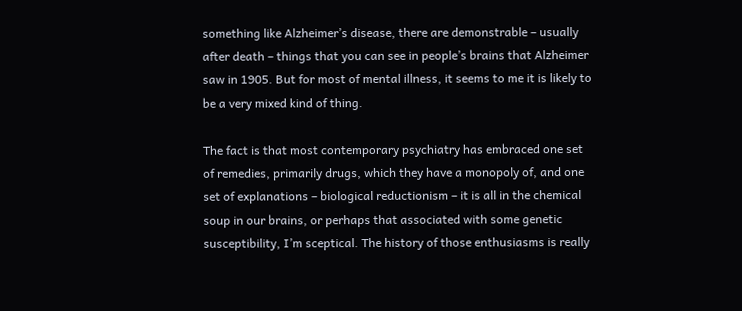something like Alzheimer’s disease, there are demonstrable – usually after death – things that you can see in people’s brains that Alzheimer saw in 1905. But for most of mental illness, it seems to me it is likely to be a very mixed kind of thing.

The fact is that most contemporary psychiatry has embraced one set of remedies, primarily drugs, which they have a monopoly of, and one set of explanations – biological reductionism – it is all in the chemical soup in our brains, or perhaps that associated with some genetic susceptibility, I’m sceptical. The history of those enthusiasms is really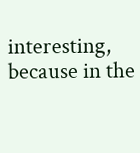interesting, because in the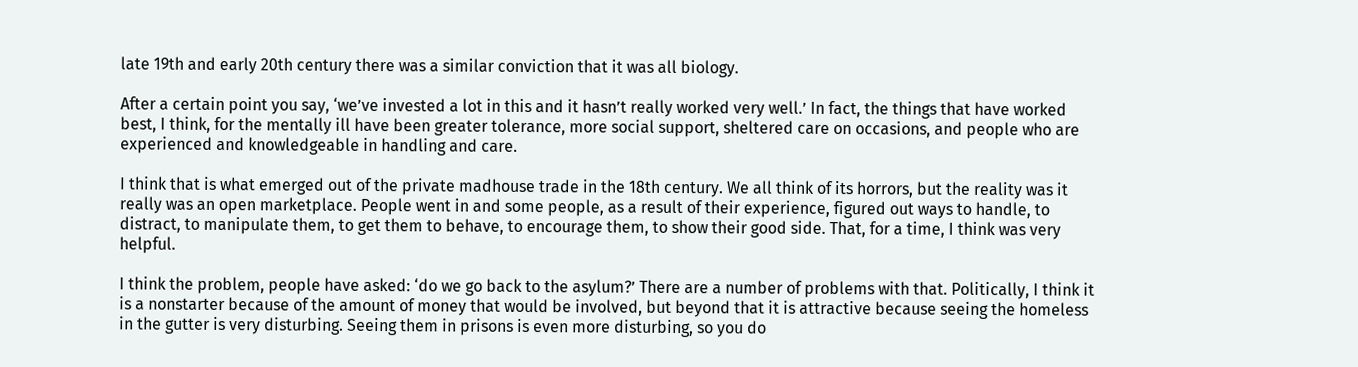late 19th and early 20th century there was a similar conviction that it was all biology.

After a certain point you say, ‘we’ve invested a lot in this and it hasn’t really worked very well.’ In fact, the things that have worked best, I think, for the mentally ill have been greater tolerance, more social support, sheltered care on occasions, and people who are experienced and knowledgeable in handling and care.

I think that is what emerged out of the private madhouse trade in the 18th century. We all think of its horrors, but the reality was it really was an open marketplace. People went in and some people, as a result of their experience, figured out ways to handle, to distract, to manipulate them, to get them to behave, to encourage them, to show their good side. That, for a time, I think was very helpful.

I think the problem, people have asked: ‘do we go back to the asylum?’ There are a number of problems with that. Politically, I think it is a nonstarter because of the amount of money that would be involved, but beyond that it is attractive because seeing the homeless in the gutter is very disturbing. Seeing them in prisons is even more disturbing, so you do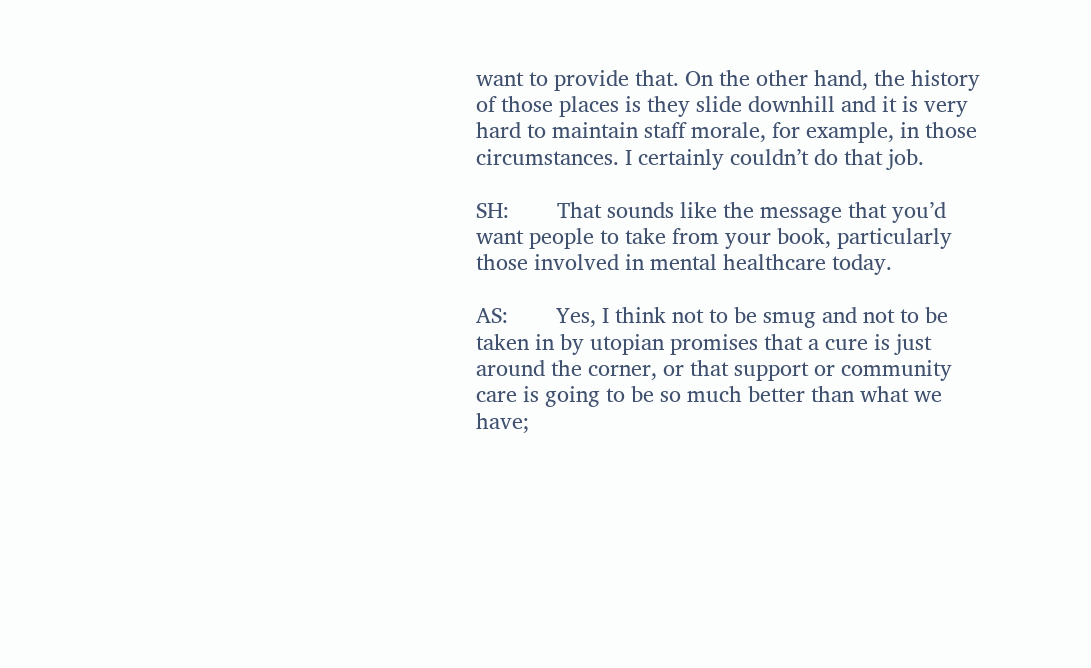want to provide that. On the other hand, the history of those places is they slide downhill and it is very hard to maintain staff morale, for example, in those circumstances. I certainly couldn’t do that job.

SH:        That sounds like the message that you’d want people to take from your book, particularly those involved in mental healthcare today.

AS:        Yes, I think not to be smug and not to be taken in by utopian promises that a cure is just around the corner, or that support or community care is going to be so much better than what we have;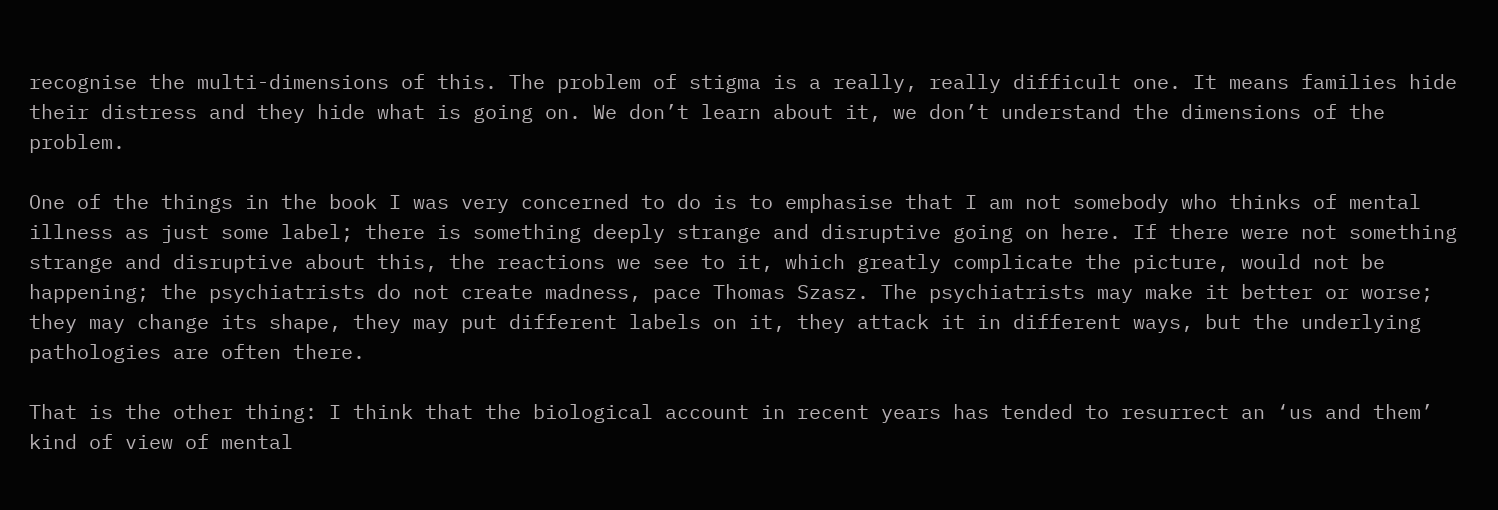recognise the multi-dimensions of this. The problem of stigma is a really, really difficult one. It means families hide their distress and they hide what is going on. We don’t learn about it, we don’t understand the dimensions of the problem.

One of the things in the book I was very concerned to do is to emphasise that I am not somebody who thinks of mental illness as just some label; there is something deeply strange and disruptive going on here. If there were not something strange and disruptive about this, the reactions we see to it, which greatly complicate the picture, would not be happening; the psychiatrists do not create madness, pace Thomas Szasz. The psychiatrists may make it better or worse; they may change its shape, they may put different labels on it, they attack it in different ways, but the underlying pathologies are often there.

That is the other thing: I think that the biological account in recent years has tended to resurrect an ‘us and them’ kind of view of mental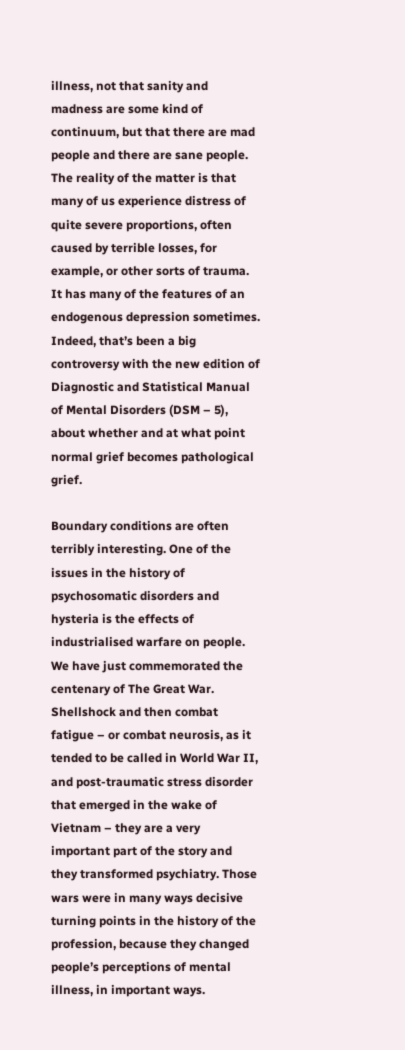illness, not that sanity and madness are some kind of continuum, but that there are mad people and there are sane people. The reality of the matter is that many of us experience distress of quite severe proportions, often caused by terrible losses, for example, or other sorts of trauma. It has many of the features of an endogenous depression sometimes. Indeed, that’s been a big controversy with the new edition of Diagnostic and Statistical Manual of Mental Disorders (DSM – 5), about whether and at what point normal grief becomes pathological grief.

Boundary conditions are often terribly interesting. One of the issues in the history of psychosomatic disorders and hysteria is the effects of industrialised warfare on people. We have just commemorated the centenary of The Great War. Shellshock and then combat fatigue – or combat neurosis, as it tended to be called in World War II, and post-traumatic stress disorder that emerged in the wake of Vietnam – they are a very important part of the story and they transformed psychiatry. Those wars were in many ways decisive turning points in the history of the profession, because they changed people’s perceptions of mental illness, in important ways.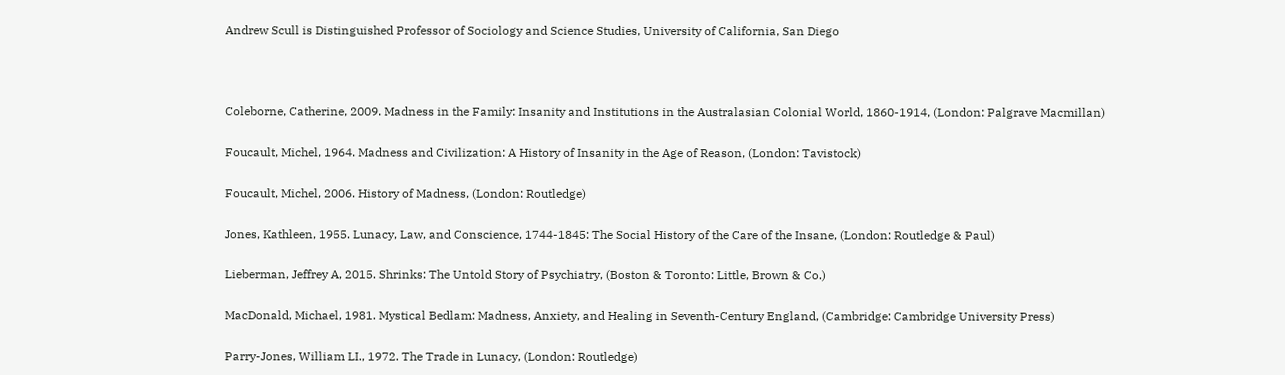Andrew Scull is Distinguished Professor of Sociology and Science Studies, University of California, San Diego



Coleborne, Catherine, 2009. Madness in the Family: Insanity and Institutions in the Australasian Colonial World, 1860-1914, (London: Palgrave Macmillan)

Foucault, Michel, 1964. Madness and Civilization: A History of Insanity in the Age of Reason, (London: Tavistock)

Foucault, Michel, 2006. History of Madness, (London: Routledge)

Jones, Kathleen, 1955. Lunacy, Law, and Conscience, 1744-1845: The Social History of the Care of the Insane, (London: Routledge & Paul)

Lieberman, Jeffrey A, 2015. Shrinks: The Untold Story of Psychiatry, (Boston & Toronto: Little, Brown & Co.)

MacDonald, Michael, 1981. Mystical Bedlam: Madness, Anxiety, and Healing in Seventh-Century England, (Cambridge: Cambridge University Press)

Parry-Jones, William LI., 1972. The Trade in Lunacy, (London: Routledge)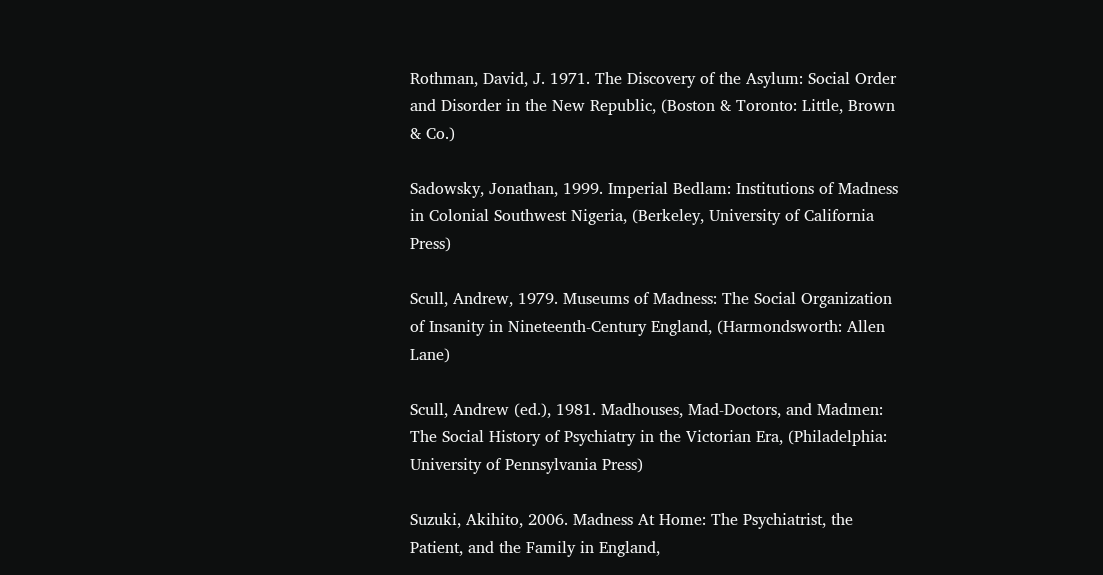Rothman, David, J. 1971. The Discovery of the Asylum: Social Order and Disorder in the New Republic, (Boston & Toronto: Little, Brown & Co.)

Sadowsky, Jonathan, 1999. Imperial Bedlam: Institutions of Madness in Colonial Southwest Nigeria, (Berkeley, University of California Press)

Scull, Andrew, 1979. Museums of Madness: The Social Organization of Insanity in Nineteenth-Century England, (Harmondsworth: Allen Lane)

Scull, Andrew (ed.), 1981. Madhouses, Mad-Doctors, and Madmen: The Social History of Psychiatry in the Victorian Era, (Philadelphia: University of Pennsylvania Press)

Suzuki, Akihito, 2006. Madness At Home: The Psychiatrist, the Patient, and the Family in England,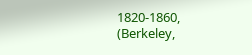1820-1860, (Berkeley,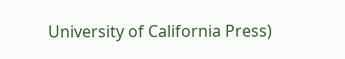University of California Press)